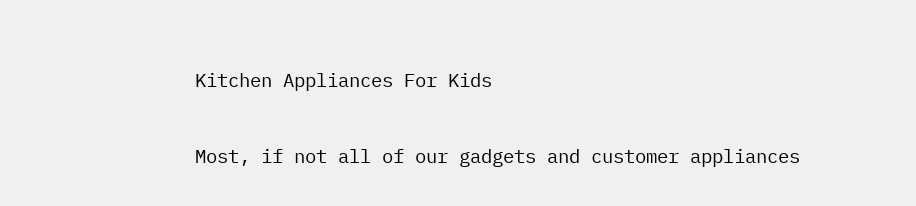Kitchen Appliances For Kids

Most, if not all of our gadgets and customer appliances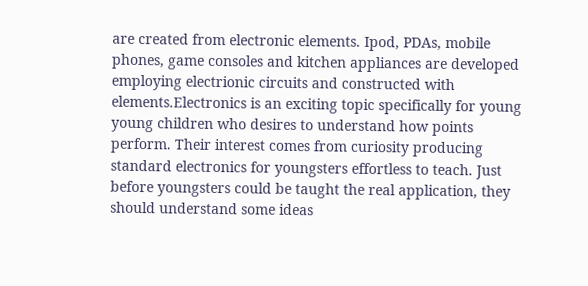are created from electronic elements. Ipod, PDAs, mobile phones, game consoles and kitchen appliances are developed employing electrionic circuits and constructed with elements.Electronics is an exciting topic specifically for young young children who desires to understand how points perform. Their interest comes from curiosity producing standard electronics for youngsters effortless to teach. Just before youngsters could be taught the real application, they should understand some ideas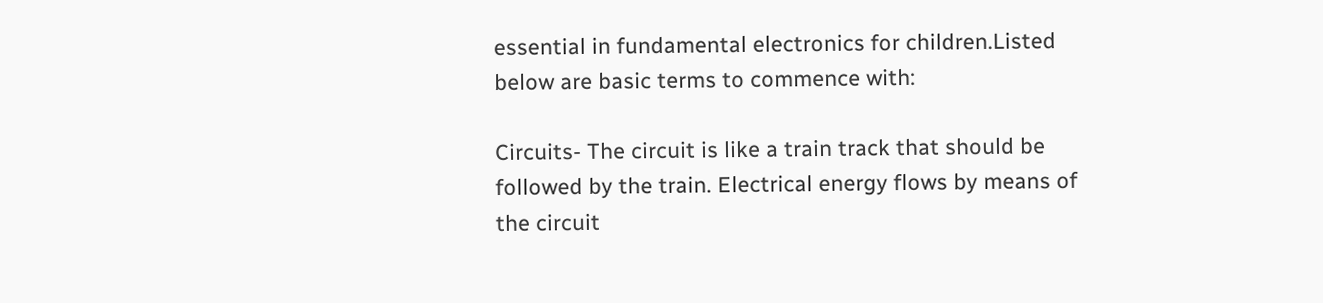essential in fundamental electronics for children.Listed below are basic terms to commence with:

Circuits- The circuit is like a train track that should be followed by the train. Electrical energy flows by means of the circuit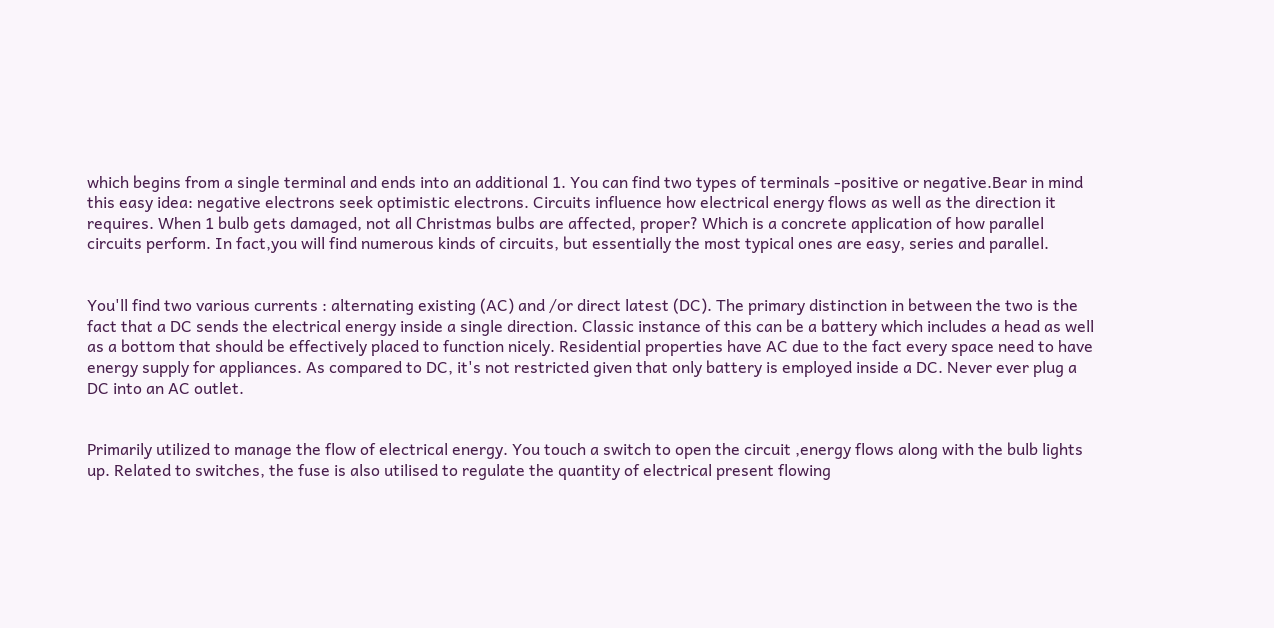which begins from a single terminal and ends into an additional 1. You can find two types of terminals -positive or negative.Bear in mind this easy idea: negative electrons seek optimistic electrons. Circuits influence how electrical energy flows as well as the direction it requires. When 1 bulb gets damaged, not all Christmas bulbs are affected, proper? Which is a concrete application of how parallel circuits perform. In fact,you will find numerous kinds of circuits, but essentially the most typical ones are easy, series and parallel.


You'll find two various currents : alternating existing (AC) and /or direct latest (DC). The primary distinction in between the two is the fact that a DC sends the electrical energy inside a single direction. Classic instance of this can be a battery which includes a head as well as a bottom that should be effectively placed to function nicely. Residential properties have AC due to the fact every space need to have energy supply for appliances. As compared to DC, it's not restricted given that only battery is employed inside a DC. Never ever plug a DC into an AC outlet.


Primarily utilized to manage the flow of electrical energy. You touch a switch to open the circuit ,energy flows along with the bulb lights up. Related to switches, the fuse is also utilised to regulate the quantity of electrical present flowing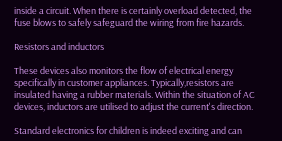inside a circuit. When there is certainly overload detected, the fuse blows to safely safeguard the wiring from fire hazards.

Resistors and inductors

These devices also monitors the flow of electrical energy specifically in customer appliances. Typically,resistors are insulated having a rubber materials. Within the situation of AC devices, inductors are utilised to adjust the current's direction.

Standard electronics for children is indeed exciting and can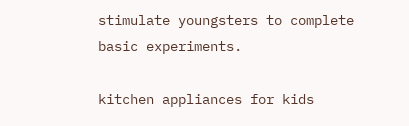stimulate youngsters to complete basic experiments.

kitchen appliances for kids